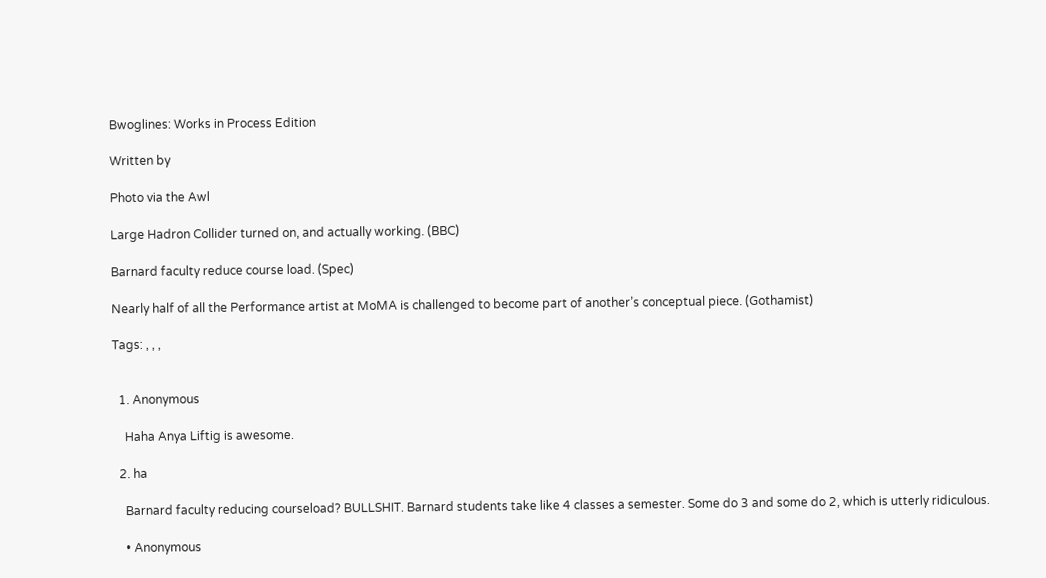Bwoglines: Works in Process Edition

Written by

Photo via the Awl

Large Hadron Collider turned on, and actually working. (BBC)

Barnard faculty reduce course load. (Spec)

Nearly half of all the Performance artist at MoMA is challenged to become part of another’s conceptual piece. (Gothamist)

Tags: , , ,


  1. Anonymous

    Haha Anya Liftig is awesome.

  2. ha

    Barnard faculty reducing courseload? BULLSHIT. Barnard students take like 4 classes a semester. Some do 3 and some do 2, which is utterly ridiculous.

    • Anonymous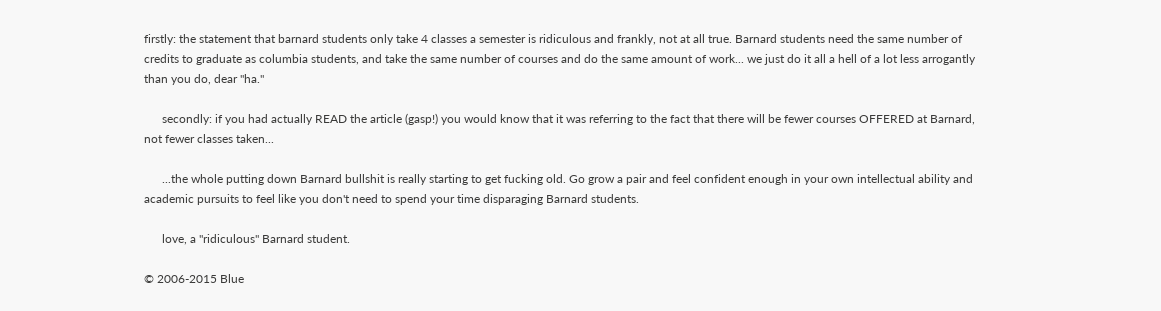firstly: the statement that barnard students only take 4 classes a semester is ridiculous and frankly, not at all true. Barnard students need the same number of credits to graduate as columbia students, and take the same number of courses and do the same amount of work... we just do it all a hell of a lot less arrogantly than you do, dear "ha."

      secondly: if you had actually READ the article (gasp!) you would know that it was referring to the fact that there will be fewer courses OFFERED at Barnard, not fewer classes taken...

      ...the whole putting down Barnard bullshit is really starting to get fucking old. Go grow a pair and feel confident enough in your own intellectual ability and academic pursuits to feel like you don't need to spend your time disparaging Barnard students.

      love, a "ridiculous" Barnard student.

© 2006-2015 Blue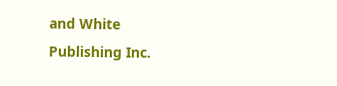and White Publishing Inc.